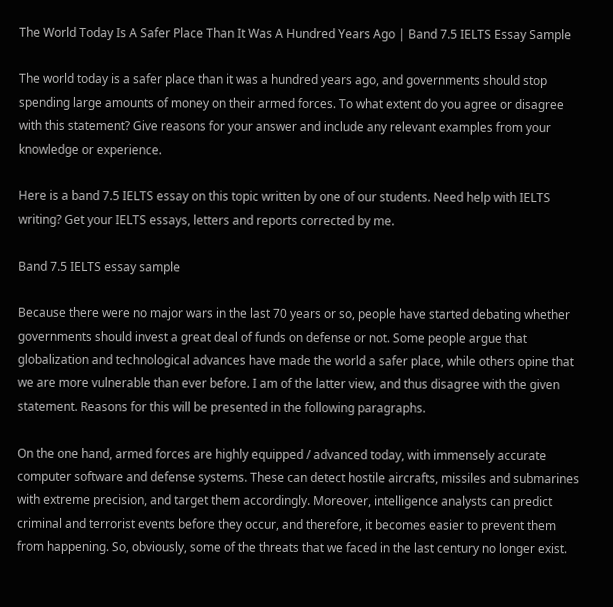The World Today Is A Safer Place Than It Was A Hundred Years Ago | Band 7.5 IELTS Essay Sample

The world today is a safer place than it was a hundred years ago, and governments should stop spending large amounts of money on their armed forces. To what extent do you agree or disagree with this statement? Give reasons for your answer and include any relevant examples from your knowledge or experience.

Here is a band 7.5 IELTS essay on this topic written by one of our students. Need help with IELTS writing? Get your IELTS essays, letters and reports corrected by me.

Band 7.5 IELTS essay sample

Because there were no major wars in the last 70 years or so, people have started debating whether governments should invest a great deal of funds on defense or not. Some people argue that globalization and technological advances have made the world a safer place, while others opine that we are more vulnerable than ever before. I am of the latter view, and thus disagree with the given statement. Reasons for this will be presented in the following paragraphs.

On the one hand, armed forces are highly equipped / advanced today, with immensely accurate computer software and defense systems. These can detect hostile aircrafts, missiles and submarines with extreme precision, and target them accordingly. Moreover, intelligence analysts can predict criminal and terrorist events before they occur, and therefore, it becomes easier to prevent them from happening. So, obviously, some of the threats that we faced in the last century no longer exist.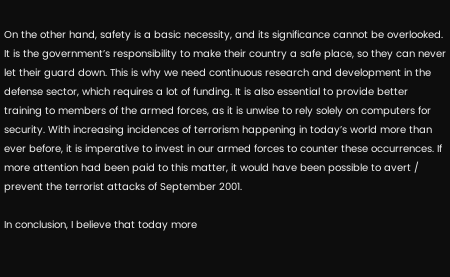On the other hand, safety is a basic necessity, and its significance cannot be overlooked. It is the government’s responsibility to make their country a safe place, so they can never let their guard down. This is why we need continuous research and development in the defense sector, which requires a lot of funding. It is also essential to provide better training to members of the armed forces, as it is unwise to rely solely on computers for security. With increasing incidences of terrorism happening in today’s world more than ever before, it is imperative to invest in our armed forces to counter these occurrences. If more attention had been paid to this matter, it would have been possible to avert / prevent the terrorist attacks of September 2001.

In conclusion, I believe that today more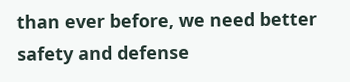than ever before, we need better safety and defense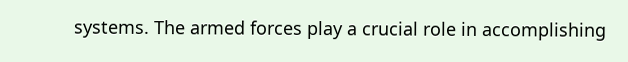systems. The armed forces play a crucial role in accomplishing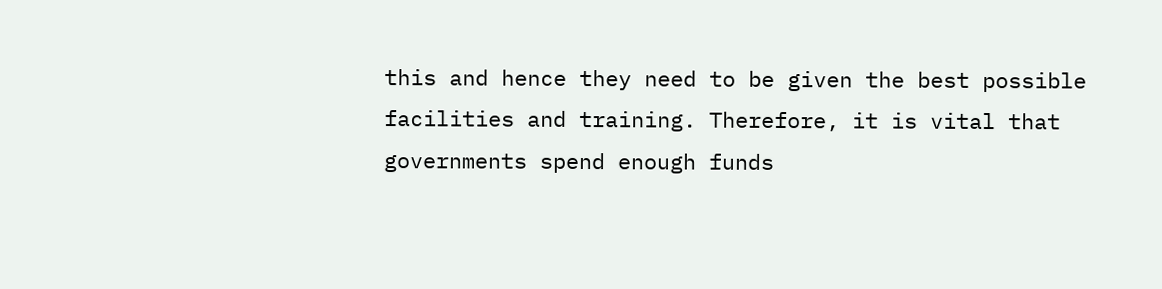this and hence they need to be given the best possible facilities and training. Therefore, it is vital that governments spend enough funds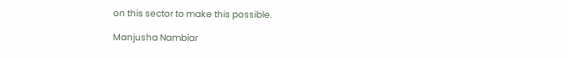on this sector to make this possible.

Manjusha Nambiar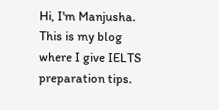Hi, I'm Manjusha. This is my blog where I give IELTS preparation tips.